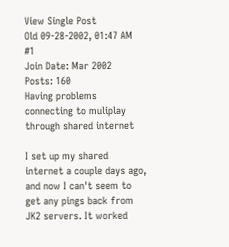View Single Post
Old 09-28-2002, 01:47 AM   #1
Join Date: Mar 2002
Posts: 160
Having problems connecting to muliplay through shared internet

I set up my shared internet a couple days ago, and now I can't seem to get any pings back from JK2 servers. It worked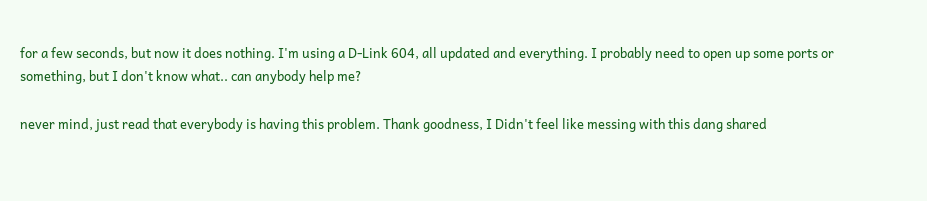for a few seconds, but now it does nothing. I'm using a D-Link 604, all updated and everything. I probably need to open up some ports or something, but I don't know what.. can anybody help me?

never mind, just read that everybody is having this problem. Thank goodness, I Didn't feel like messing with this dang shared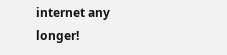internet any longer!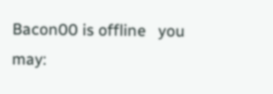Bacon00 is offline   you may: